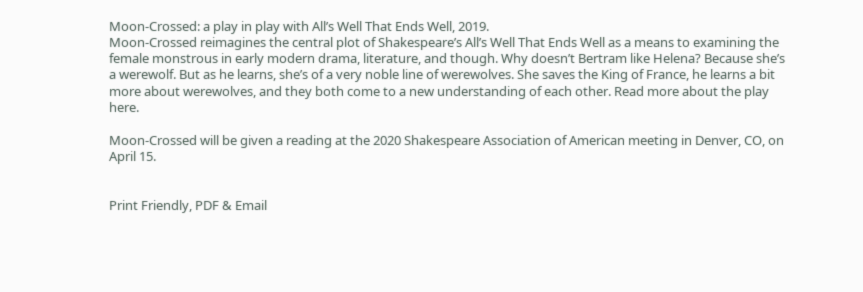Moon-Crossed: a play in play with All’s Well That Ends Well, 2019.
Moon-Crossed reimagines the central plot of Shakespeare’s All’s Well That Ends Well as a means to examining the female monstrous in early modern drama, literature, and though. Why doesn’t Bertram like Helena? Because she’s a werewolf. But as he learns, she’s of a very noble line of werewolves. She saves the King of France, he learns a bit more about werewolves, and they both come to a new understanding of each other. Read more about the play here.

Moon-Crossed will be given a reading at the 2020 Shakespeare Association of American meeting in Denver, CO, on April 15.


Print Friendly, PDF & Email